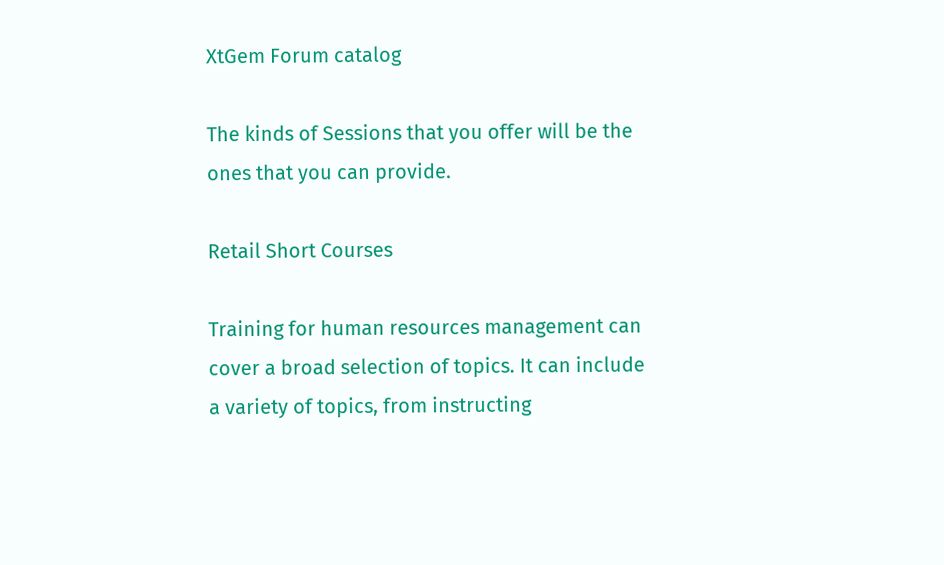XtGem Forum catalog

The kinds of Sessions that you offer will be the ones that you can provide.

Retail Short Courses

Training for human resources management can cover a broad selection of topics. It can include a variety of topics, from instructing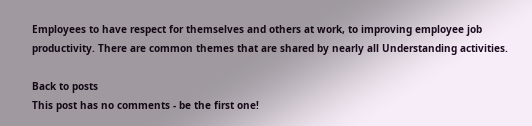Employees to have respect for themselves and others at work, to improving employee job productivity. There are common themes that are shared by nearly all Understanding activities.

Back to posts
This post has no comments - be the first one!